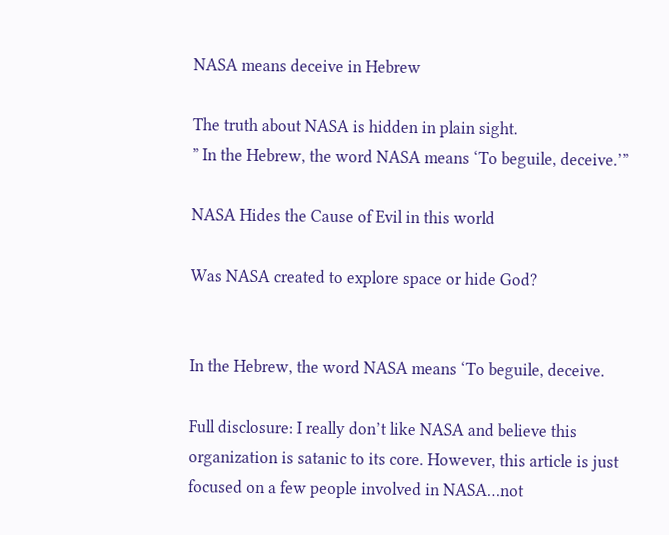NASA means deceive in Hebrew

The truth about NASA is hidden in plain sight.
” In the Hebrew, the word NASA means ‘To beguile, deceive.’”

NASA Hides the Cause of Evil in this world

Was NASA created to explore space or hide God?


In the Hebrew, the word NASA means ‘To beguile, deceive.

Full disclosure: I really don’t like NASA and believe this organization is satanic to its core. However, this article is just focused on a few people involved in NASA…not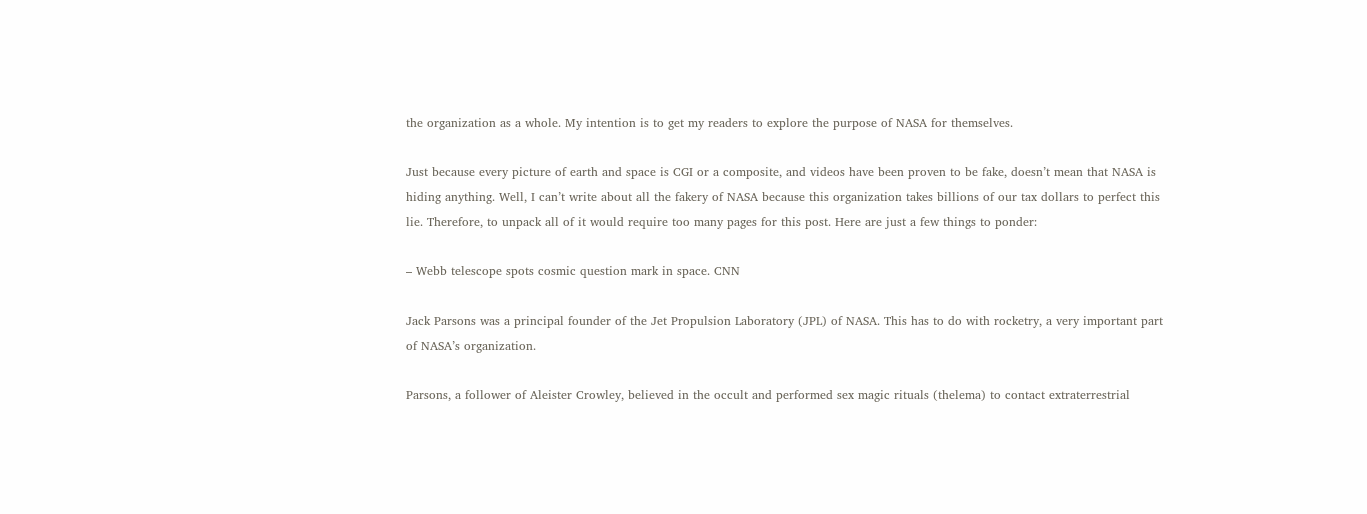the organization as a whole. My intention is to get my readers to explore the purpose of NASA for themselves.

Just because every picture of earth and space is CGI or a composite, and videos have been proven to be fake, doesn’t mean that NASA is hiding anything. Well, I can’t write about all the fakery of NASA because this organization takes billions of our tax dollars to perfect this lie. Therefore, to unpack all of it would require too many pages for this post. Here are just a few things to ponder:

– Webb telescope spots cosmic question mark in space. CNN

Jack Parsons was a principal founder of the Jet Propulsion Laboratory (JPL) of NASA. This has to do with rocketry, a very important part of NASA’s organization.

Parsons, a follower of Aleister Crowley, believed in the occult and performed sex magic rituals (thelema) to contact extraterrestrial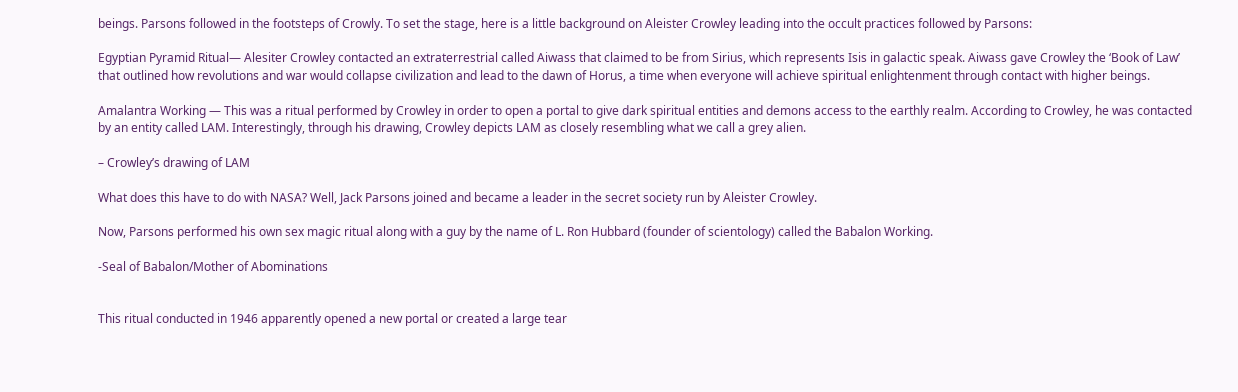beings. Parsons followed in the footsteps of Crowly. To set the stage, here is a little background on Aleister Crowley leading into the occult practices followed by Parsons:

Egyptian Pyramid Ritual— Alesiter Crowley contacted an extraterrestrial called Aiwass that claimed to be from Sirius, which represents Isis in galactic speak. Aiwass gave Crowley the ‘Book of Law’ that outlined how revolutions and war would collapse civilization and lead to the dawn of Horus, a time when everyone will achieve spiritual enlightenment through contact with higher beings.

Amalantra Working — This was a ritual performed by Crowley in order to open a portal to give dark spiritual entities and demons access to the earthly realm. According to Crowley, he was contacted by an entity called LAM. Interestingly, through his drawing, Crowley depicts LAM as closely resembling what we call a grey alien.

– Crowley’s drawing of LAM

What does this have to do with NASA? Well, Jack Parsons joined and became a leader in the secret society run by Aleister Crowley.

Now, Parsons performed his own sex magic ritual along with a guy by the name of L. Ron Hubbard (founder of scientology) called the Babalon Working.

-Seal of Babalon/Mother of Abominations


This ritual conducted in 1946 apparently opened a new portal or created a large tear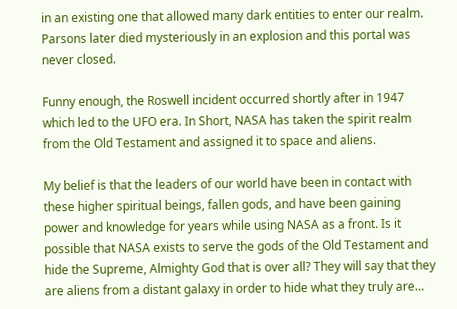in an existing one that allowed many dark entities to enter our realm. Parsons later died mysteriously in an explosion and this portal was never closed.

Funny enough, the Roswell incident occurred shortly after in 1947 which led to the UFO era. In Short, NASA has taken the spirit realm from the Old Testament and assigned it to space and aliens.

My belief is that the leaders of our world have been in contact with these higher spiritual beings, fallen gods, and have been gaining power and knowledge for years while using NASA as a front. Is it possible that NASA exists to serve the gods of the Old Testament and hide the Supreme, Almighty God that is over all? They will say that they are aliens from a distant galaxy in order to hide what they truly are…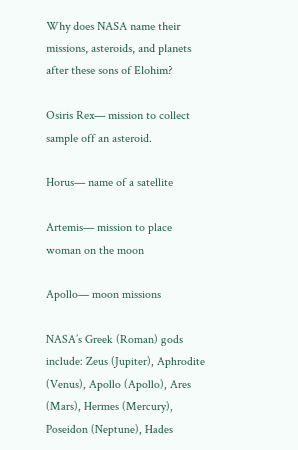Why does NASA name their missions, asteroids, and planets after these sons of Elohim?

Osiris Rex— mission to collect sample off an asteroid.

Horus— name of a satellite

Artemis— mission to place woman on the moon

Apollo— moon missions

NASA’s Greek (Roman) gods include: Zeus (Jupiter), Aphrodite (Venus), Apollo (Apollo), Ares (Mars), Hermes (Mercury), Poseidon (Neptune), Hades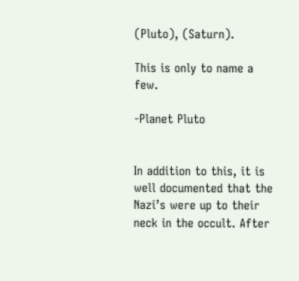(Pluto), (Saturn).

This is only to name a few.

-Planet Pluto


In addition to this, it is well documented that the Nazi’s were up to their neck in the occult. After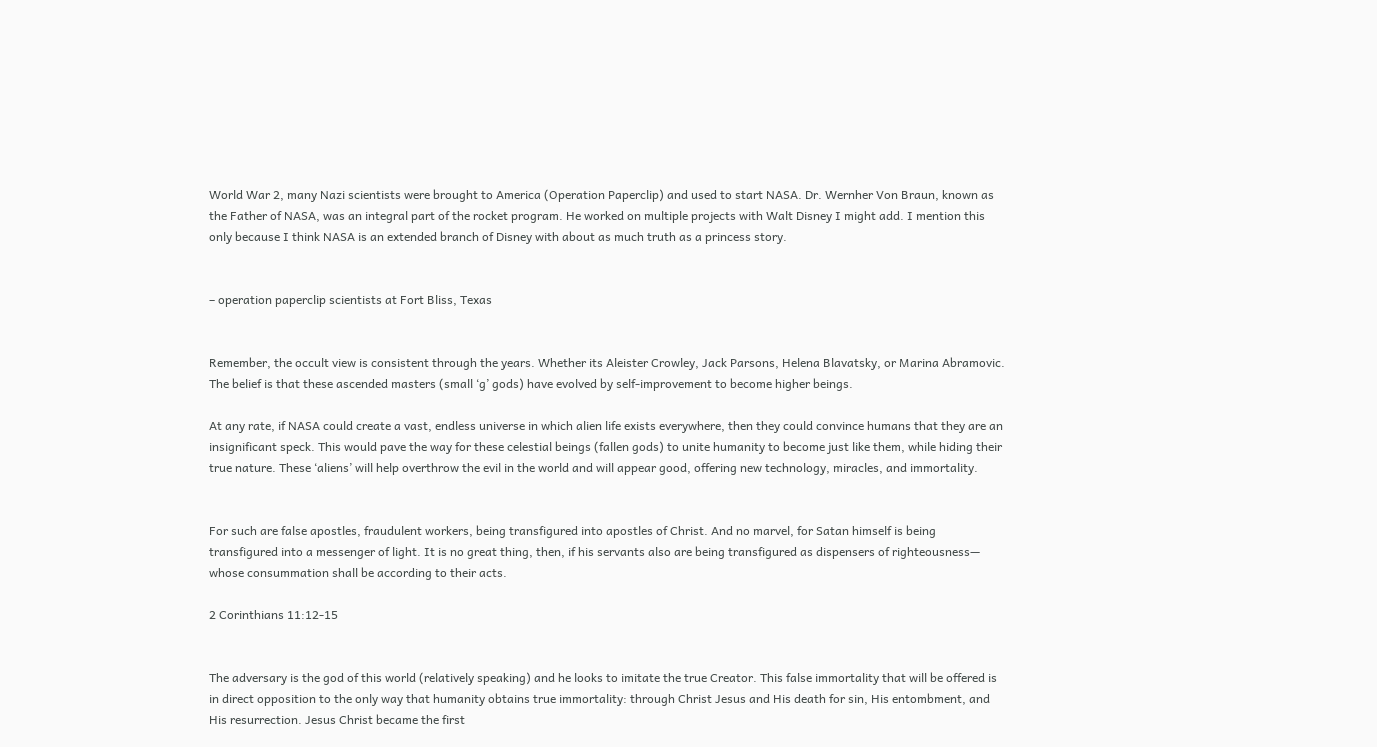World War 2, many Nazi scientists were brought to America (Operation Paperclip) and used to start NASA. Dr. Wernher Von Braun, known as the Father of NASA, was an integral part of the rocket program. He worked on multiple projects with Walt Disney I might add. I mention this only because I think NASA is an extended branch of Disney with about as much truth as a princess story.


– operation paperclip scientists at Fort Bliss, Texas


Remember, the occult view is consistent through the years. Whether its Aleister Crowley, Jack Parsons, Helena Blavatsky, or Marina Abramovic. The belief is that these ascended masters (small ‘g’ gods) have evolved by self-improvement to become higher beings.

At any rate, if NASA could create a vast, endless universe in which alien life exists everywhere, then they could convince humans that they are an insignificant speck. This would pave the way for these celestial beings (fallen gods) to unite humanity to become just like them, while hiding their true nature. These ‘aliens’ will help overthrow the evil in the world and will appear good, offering new technology, miracles, and immortality.


For such are false apostles, fraudulent workers, being transfigured into apostles of Christ. And no marvel, for Satan himself is being transfigured into a messenger of light. It is no great thing, then, if his servants also are being transfigured as dispensers of righteousness— whose consummation shall be according to their acts.

2 Corinthians 11:12-15


The adversary is the god of this world (relatively speaking) and he looks to imitate the true Creator. This false immortality that will be offered is in direct opposition to the only way that humanity obtains true immortality: through Christ Jesus and His death for sin, His entombment, and His resurrection. Jesus Christ became the first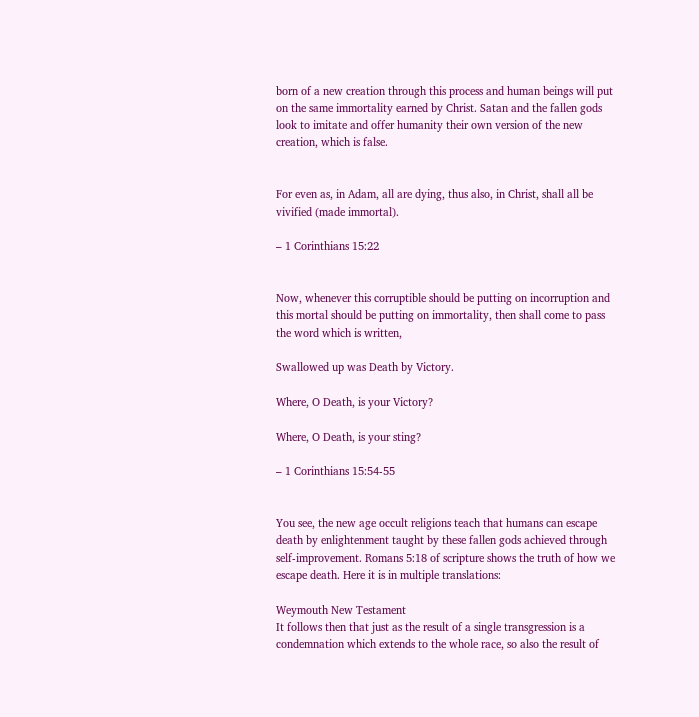born of a new creation through this process and human beings will put on the same immortality earned by Christ. Satan and the fallen gods look to imitate and offer humanity their own version of the new creation, which is false.


For even as, in Adam, all are dying, thus also, in Christ, shall all be vivified (made immortal).

– 1 Corinthians 15:22


Now, whenever this corruptible should be putting on incorruption and this mortal should be putting on immortality, then shall come to pass the word which is written,

Swallowed up was Death by Victory.

Where, O Death, is your Victory?

Where, O Death, is your sting?

– 1 Corinthians 15:54-55


You see, the new age occult religions teach that humans can escape death by enlightenment taught by these fallen gods achieved through self-improvement. Romans 5:18 of scripture shows the truth of how we escape death. Here it is in multiple translations:

Weymouth New Testament
It follows then that just as the result of a single transgression is a condemnation which extends to the whole race, so also the result of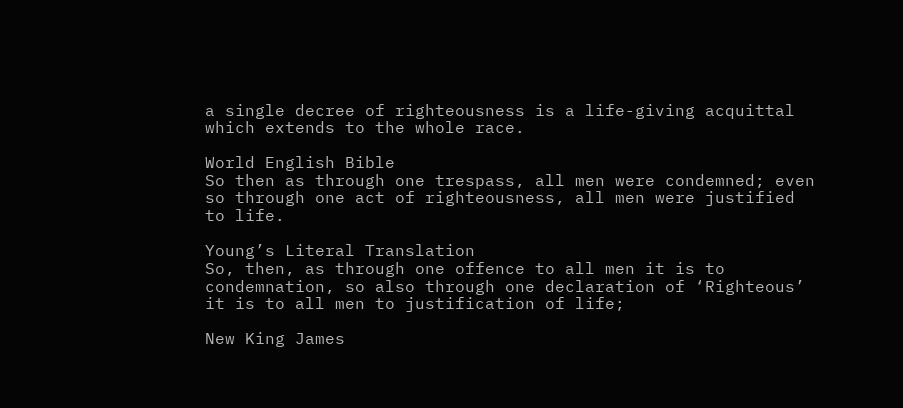a single decree of righteousness is a life-giving acquittal which extends to the whole race.

World English Bible
So then as through one trespass, all men were condemned; even so through one act of righteousness, all men were justified to life.

Young’s Literal Translation
So, then, as through one offence to all men it is to condemnation, so also through one declaration of ‘Righteous’ it is to all men to justification of life;

New King James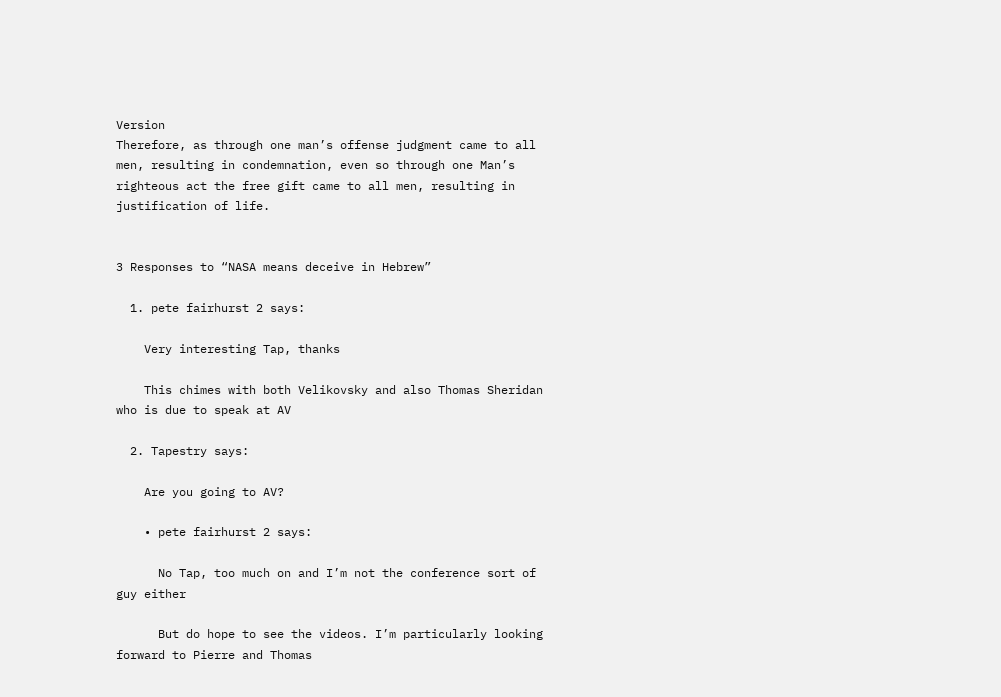Version
Therefore, as through one man’s offense judgment came to all men, resulting in condemnation, even so through one Man’s righteous act the free gift came to all men, resulting in justification of life.


3 Responses to “NASA means deceive in Hebrew”

  1. pete fairhurst 2 says:

    Very interesting Tap, thanks

    This chimes with both Velikovsky and also Thomas Sheridan who is due to speak at AV

  2. Tapestry says:

    Are you going to AV?

    • pete fairhurst 2 says:

      No Tap, too much on and I’m not the conference sort of guy either

      But do hope to see the videos. I’m particularly looking forward to Pierre and Thomas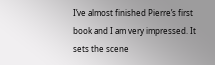I’ve almost finished Pierre’s first book and I am very impressed. It sets the scene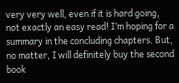very very well, even if it is hard going, not exactly an easy read! I’m hoping for a summary in the concluding chapters. But, no matter, I will definitely buy the second book